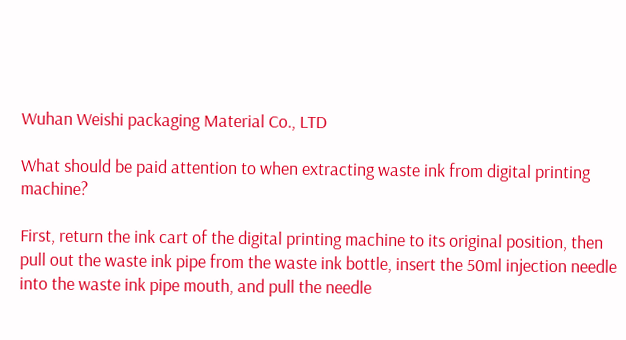Wuhan Weishi packaging Material Co., LTD

What should be paid attention to when extracting waste ink from digital printing machine?

First, return the ink cart of the digital printing machine to its original position, then pull out the waste ink pipe from the waste ink bottle, insert the 50ml injection needle into the waste ink pipe mouth, and pull the needle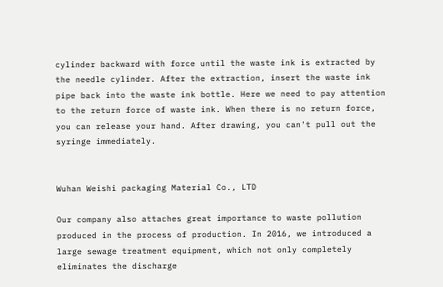cylinder backward with force until the waste ink is extracted by the needle cylinder. After the extraction, insert the waste ink pipe back into the waste ink bottle. Here we need to pay attention to the return force of waste ink. When there is no return force, you can release your hand. After drawing, you can't pull out the syringe immediately.


Wuhan Weishi packaging Material Co., LTD

Our company also attaches great importance to waste pollution produced in the process of production. In 2016, we introduced a large sewage treatment equipment, which not only completely eliminates the discharge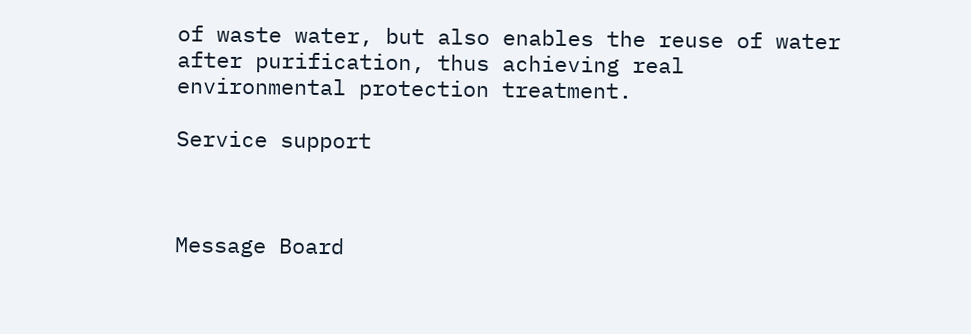of waste water, but also enables the reuse of water after purification, thus achieving real environmental protection treatment.

Service support



Message Board